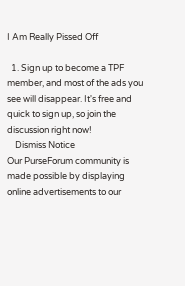I Am Really Pissed Off

  1. Sign up to become a TPF member, and most of the ads you see will disappear. It's free and quick to sign up, so join the discussion right now!
    Dismiss Notice
Our PurseForum community is made possible by displaying online advertisements to our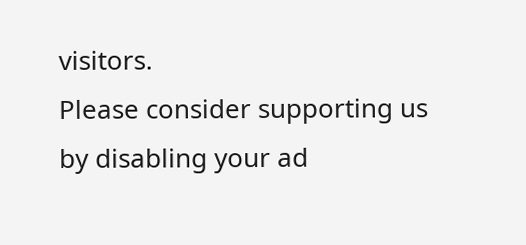visitors.
Please consider supporting us by disabling your ad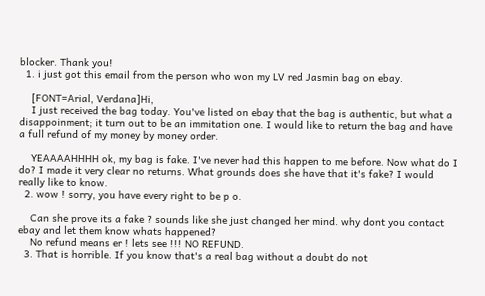blocker. Thank you!
  1. i just got this email from the person who won my LV red Jasmin bag on ebay.

    [FONT=Arial, Verdana]Hi,
    I just received the bag today. You've listed on ebay that the bag is authentic, but what a disappoinment; it turn out to be an immitation one. I would like to return the bag and have a full refund of my money by money order.

    YEAAAAHHHH ok, my bag is fake. I've never had this happen to me before. Now what do I do? I made it very clear no returns. What grounds does she have that it's fake? I would really like to know.
  2. wow ! sorry, you have every right to be p o.

    Can she prove its a fake ? sounds like she just changed her mind. why dont you contact ebay and let them know whats happened?
    No refund means er ! lets see !!! NO REFUND.
  3. That is horrible. If you know that's a real bag without a doubt do not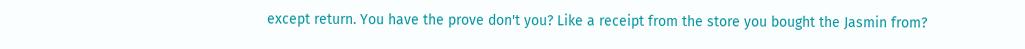except return. You have the prove don't you? Like a receipt from the store you bought the Jasmin from?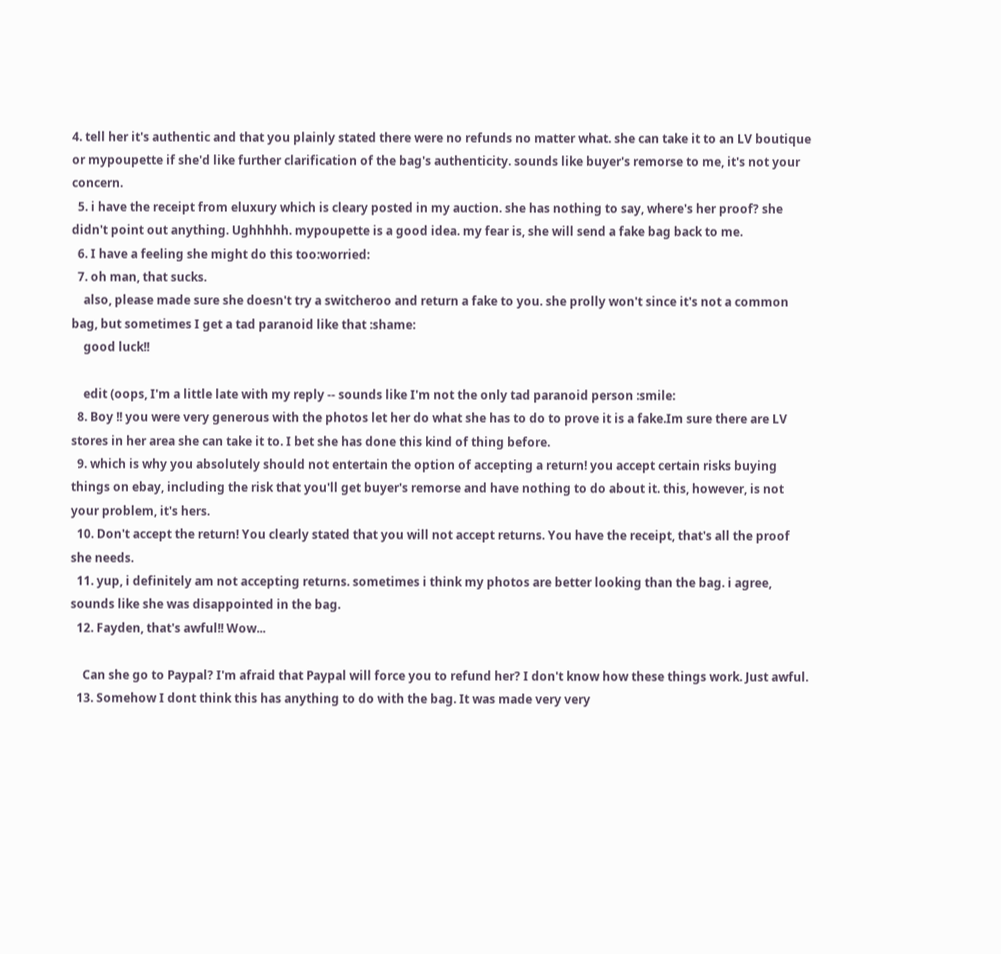4. tell her it's authentic and that you plainly stated there were no refunds no matter what. she can take it to an LV boutique or mypoupette if she'd like further clarification of the bag's authenticity. sounds like buyer's remorse to me, it's not your concern.
  5. i have the receipt from eluxury which is cleary posted in my auction. she has nothing to say, where's her proof? she didn't point out anything. Ughhhhh. mypoupette is a good idea. my fear is, she will send a fake bag back to me.
  6. I have a feeling she might do this too:worried:
  7. oh man, that sucks.
    also, please made sure she doesn't try a switcheroo and return a fake to you. she prolly won't since it's not a common bag, but sometimes I get a tad paranoid like that :shame:
    good luck!!

    edit (oops, I'm a little late with my reply -- sounds like I'm not the only tad paranoid person :smile:
  8. Boy !! you were very generous with the photos let her do what she has to do to prove it is a fake.Im sure there are LV stores in her area she can take it to. I bet she has done this kind of thing before.
  9. which is why you absolutely should not entertain the option of accepting a return! you accept certain risks buying things on ebay, including the risk that you'll get buyer's remorse and have nothing to do about it. this, however, is not your problem, it's hers.
  10. Don't accept the return! You clearly stated that you will not accept returns. You have the receipt, that's all the proof she needs.
  11. yup, i definitely am not accepting returns. sometimes i think my photos are better looking than the bag. i agree, sounds like she was disappointed in the bag.
  12. Fayden, that's awful!! Wow...

    Can she go to Paypal? I'm afraid that Paypal will force you to refund her? I don't know how these things work. Just awful.
  13. Somehow I dont think this has anything to do with the bag. It was made very very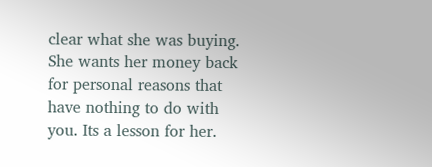clear what she was buying. She wants her money back for personal reasons that have nothing to do with you. Its a lesson for her.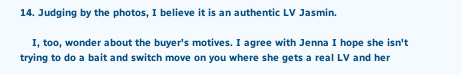14. Judging by the photos, I believe it is an authentic LV Jasmin.

    I, too, wonder about the buyer's motives. I agree with Jenna I hope she isn't trying to do a bait and switch move on you where she gets a real LV and her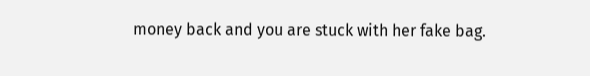money back and you are stuck with her fake bag.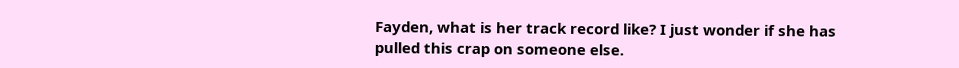Fayden, what is her track record like? I just wonder if she has pulled this crap on someone else.